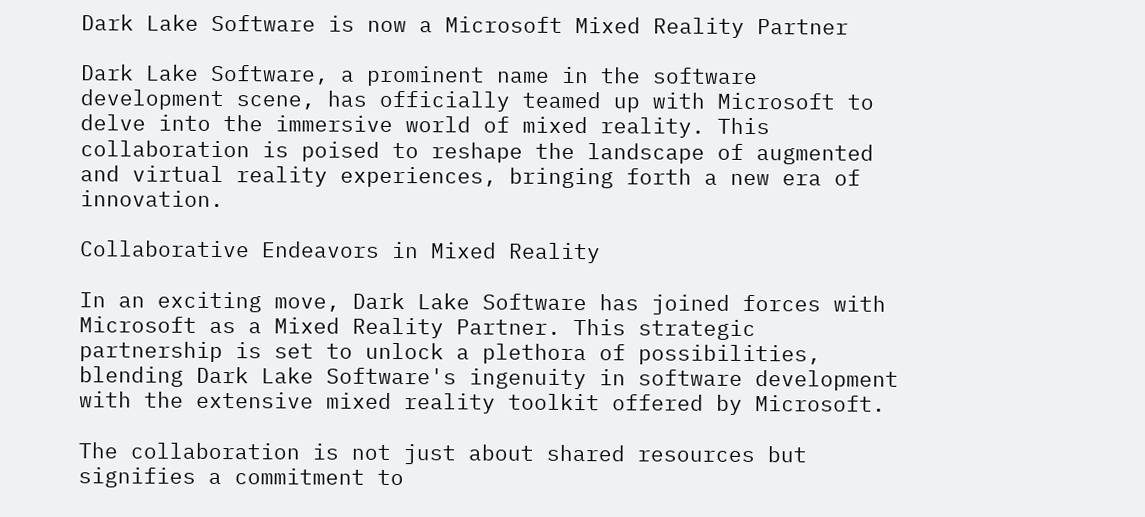Dark Lake Software is now a Microsoft Mixed Reality Partner

Dark Lake Software, a prominent name in the software development scene, has officially teamed up with Microsoft to delve into the immersive world of mixed reality. This collaboration is poised to reshape the landscape of augmented and virtual reality experiences, bringing forth a new era of innovation.

Collaborative Endeavors in Mixed Reality

In an exciting move, Dark Lake Software has joined forces with Microsoft as a Mixed Reality Partner. This strategic partnership is set to unlock a plethora of possibilities, blending Dark Lake Software's ingenuity in software development with the extensive mixed reality toolkit offered by Microsoft.

The collaboration is not just about shared resources but signifies a commitment to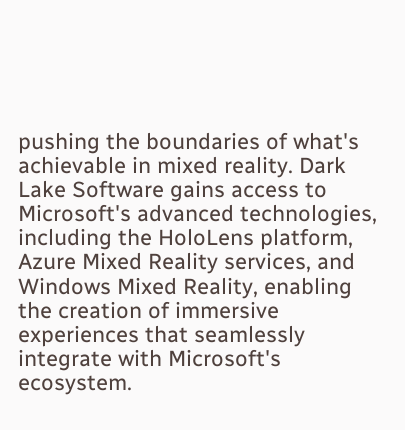pushing the boundaries of what's achievable in mixed reality. Dark Lake Software gains access to Microsoft's advanced technologies, including the HoloLens platform, Azure Mixed Reality services, and Windows Mixed Reality, enabling the creation of immersive experiences that seamlessly integrate with Microsoft's ecosystem.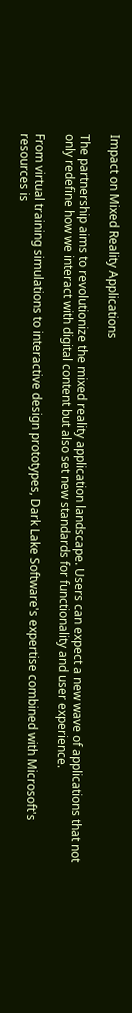Impact on Mixed Reality Applications

The partnership aims to revolutionize the mixed reality application landscape. Users can expect a new wave of applications that not only redefine how we interact with digital content but also set new standards for functionality and user experience.

From virtual training simulations to interactive design prototypes, Dark Lake Software's expertise combined with Microsoft's resources is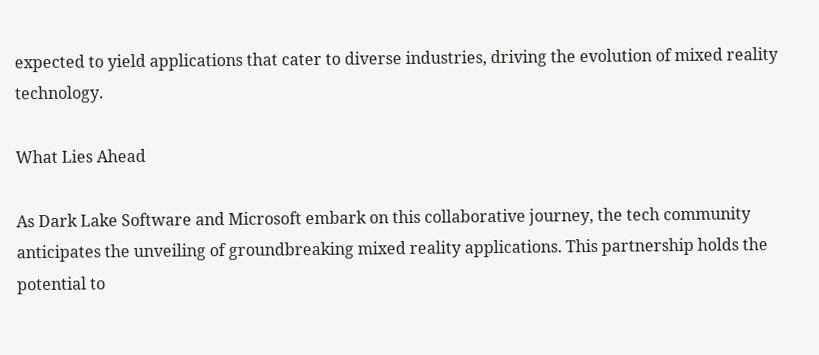expected to yield applications that cater to diverse industries, driving the evolution of mixed reality technology.

What Lies Ahead

As Dark Lake Software and Microsoft embark on this collaborative journey, the tech community anticipates the unveiling of groundbreaking mixed reality applications. This partnership holds the potential to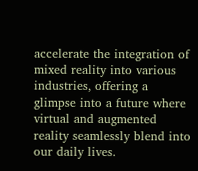accelerate the integration of mixed reality into various industries, offering a glimpse into a future where virtual and augmented reality seamlessly blend into our daily lives.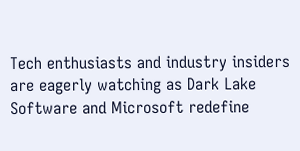Tech enthusiasts and industry insiders are eagerly watching as Dark Lake Software and Microsoft redefine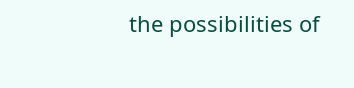the possibilities of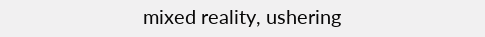mixed reality, ushering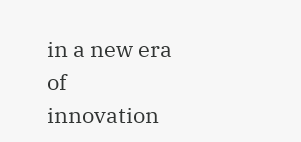in a new era of innovation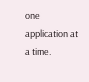one application at a time.